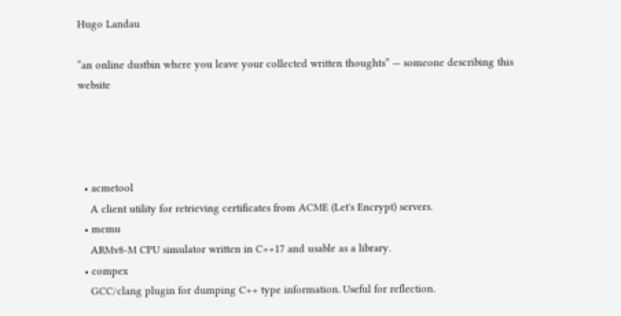Hugo Landau

“an online dustbin where you leave your collected written thoughts” — someone describing this website




  • acmetool
    A client utility for retrieving certificates from ACME (Let's Encrypt) servers.
  • memu
    ARMv8-M CPU simulator written in C++17 and usable as a library.
  • compex
    GCC/clang plugin for dumping C++ type information. Useful for reflection.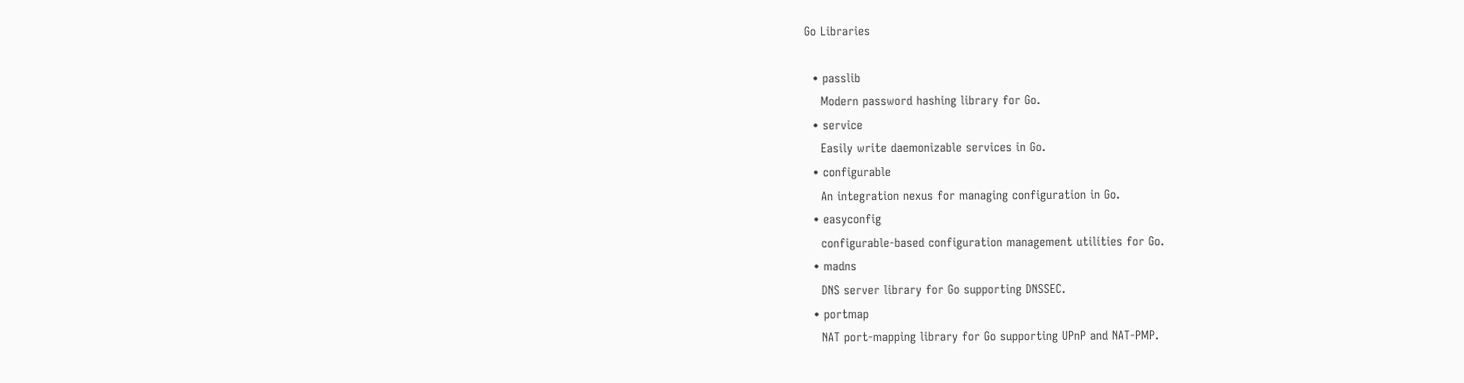Go Libraries

  • passlib
    Modern password hashing library for Go.
  • service
    Easily write daemonizable services in Go.
  • configurable
    An integration nexus for managing configuration in Go.
  • easyconfig
    configurable-based configuration management utilities for Go.
  • madns
    DNS server library for Go supporting DNSSEC.
  • portmap
    NAT port-mapping library for Go supporting UPnP and NAT-PMP.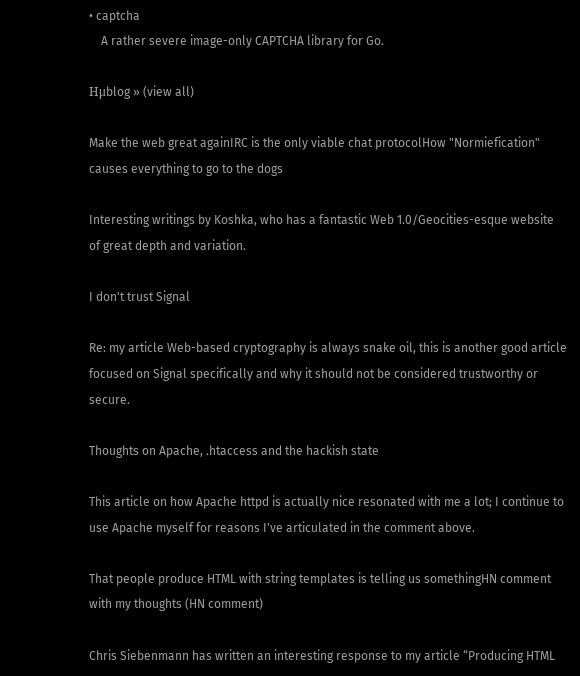• captcha
    A rather severe image-only CAPTCHA library for Go.

Hμblog » (view all)

Make the web great againIRC is the only viable chat protocolHow "Normiefication" causes everything to go to the dogs

Interesting writings by Koshka, who has a fantastic Web 1.0/Geocities-esque website of great depth and variation.

I don't trust Signal

Re: my article Web-based cryptography is always snake oil, this is another good article focused on Signal specifically and why it should not be considered trustworthy or secure.

Thoughts on Apache, .htaccess and the hackish state

This article on how Apache httpd is actually nice resonated with me a lot; I continue to use Apache myself for reasons I've articulated in the comment above.

That people produce HTML with string templates is telling us somethingHN comment with my thoughts (HN comment)

Chris Siebenmann has written an interesting response to my article “Producing HTML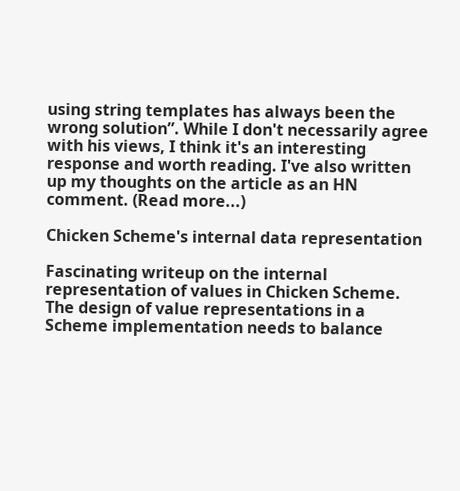using string templates has always been the wrong solution”. While I don't necessarily agree with his views, I think it's an interesting response and worth reading. I've also written up my thoughts on the article as an HN comment. (Read more...)

Chicken Scheme's internal data representation

Fascinating writeup on the internal representation of values in Chicken Scheme. The design of value representations in a Scheme implementation needs to balance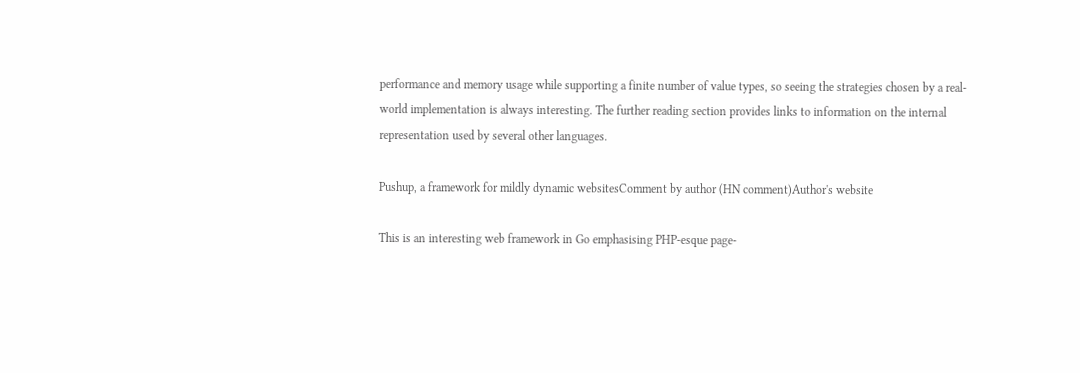performance and memory usage while supporting a finite number of value types, so seeing the strategies chosen by a real-world implementation is always interesting. The further reading section provides links to information on the internal representation used by several other languages.

Pushup, a framework for mildly dynamic websitesComment by author (HN comment)Author's website

This is an interesting web framework in Go emphasising PHP-esque page-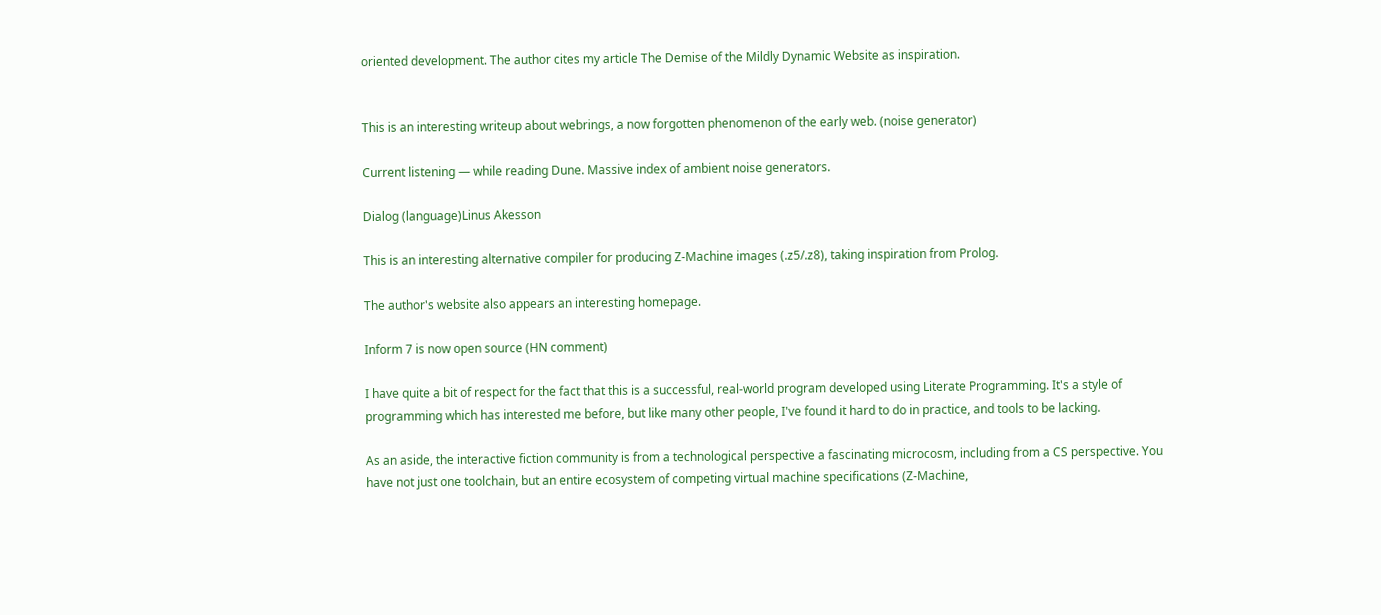oriented development. The author cites my article The Demise of the Mildly Dynamic Website as inspiration.


This is an interesting writeup about webrings, a now forgotten phenomenon of the early web. (noise generator)

Current listening — while reading Dune. Massive index of ambient noise generators.

Dialog (language)Linus Akesson

This is an interesting alternative compiler for producing Z-Machine images (.z5/.z8), taking inspiration from Prolog.

The author's website also appears an interesting homepage.

Inform 7 is now open source (HN comment)

I have quite a bit of respect for the fact that this is a successful, real-world program developed using Literate Programming. It's a style of programming which has interested me before, but like many other people, I've found it hard to do in practice, and tools to be lacking.

As an aside, the interactive fiction community is from a technological perspective a fascinating microcosm, including from a CS perspective. You have not just one toolchain, but an entire ecosystem of competing virtual machine specifications (Z-Machine,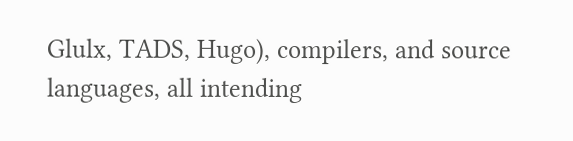Glulx, TADS, Hugo), compilers, and source languages, all intending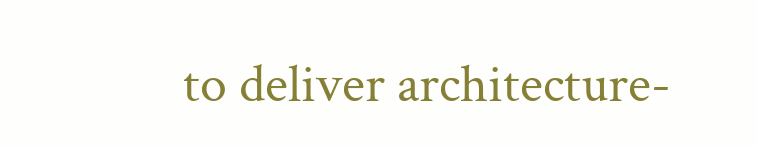to deliver architecture-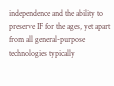independence and the ability to preserve IF for the ages, yet apart from all general-purpose technologies typically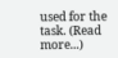used for the task. (Read more...)